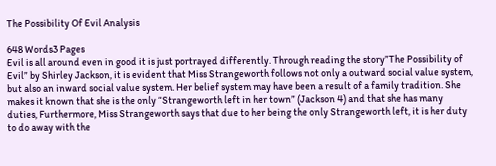The Possibility Of Evil Analysis

648 Words3 Pages
Evil is all around even in good it is just portrayed differently. Through reading the story”The Possibility of Evil” by Shirley Jackson, it is evident that Miss Strangeworth follows not only a outward social value system, but also an inward social value system. Her belief system may have been a result of a family tradition. She makes it known that she is the only “Strangeworth left in her town” (Jackson 4) and that she has many duties, Furthermore, Miss Strangeworth says that due to her being the only Strangeworth left, it is her duty to do away with the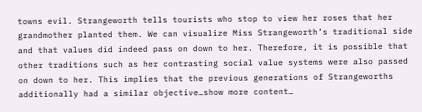towns evil. Strangeworth tells tourists who stop to view her roses that her grandmother planted them. We can visualize Miss Strangeworth’s traditional side and that values did indeed pass on down to her. Therefore, it is possible that other traditions such as her contrasting social value systems were also passed on down to her. This implies that the previous generations of Strangeworths additionally had a similar objective…show more content…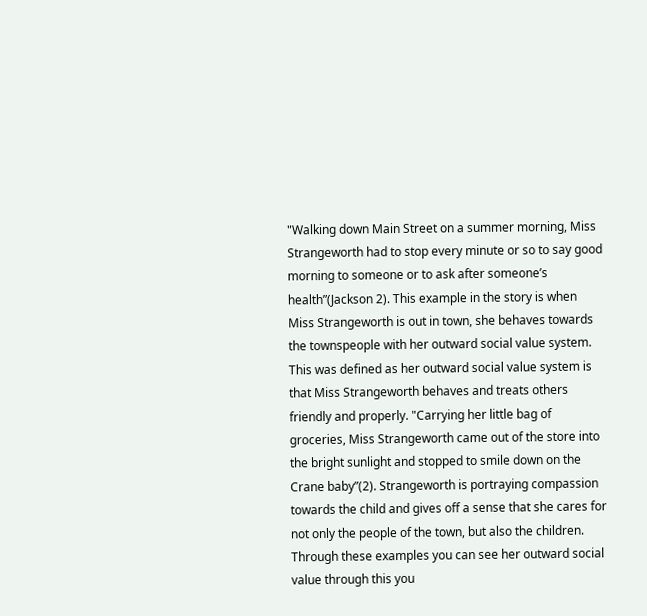"Walking down Main Street on a summer morning, Miss Strangeworth had to stop every minute or so to say good morning to someone or to ask after someone’s health”(Jackson 2). This example in the story is when Miss Strangeworth is out in town, she behaves towards the townspeople with her outward social value system. This was defined as her outward social value system is that Miss Strangeworth behaves and treats others friendly and properly. "Carrying her little bag of groceries, Miss Strangeworth came out of the store into the bright sunlight and stopped to smile down on the Crane baby”(2). Strangeworth is portraying compassion towards the child and gives off a sense that she cares for not only the people of the town, but also the children. Through these examples you can see her outward social value through this you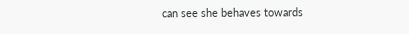can see she behaves towards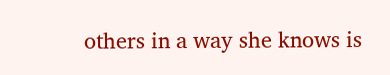others in a way she knows is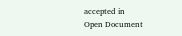accepted in
Open Document